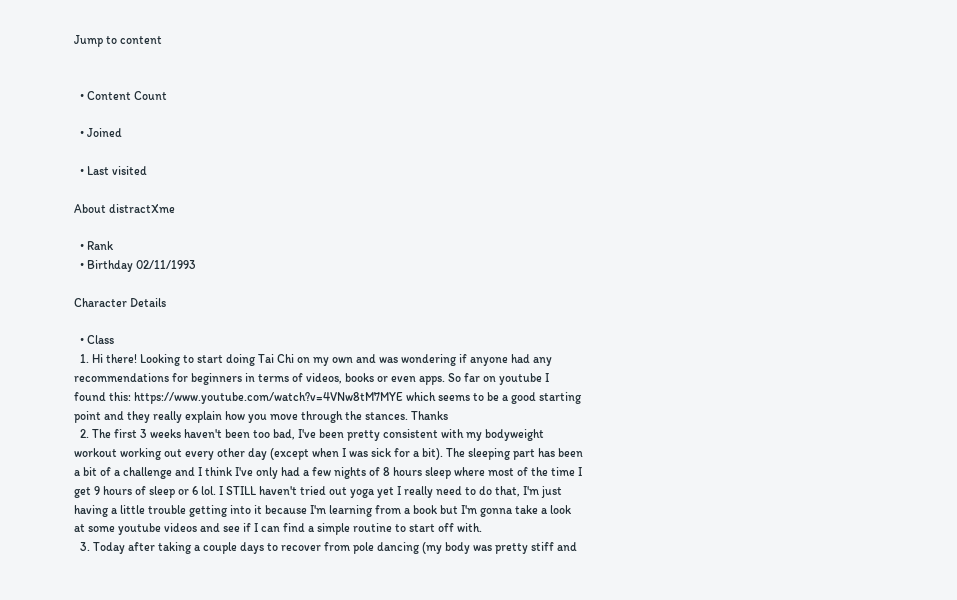Jump to content


  • Content Count

  • Joined

  • Last visited

About distractXme

  • Rank
  • Birthday 02/11/1993

Character Details

  • Class
  1. Hi there! Looking to start doing Tai Chi on my own and was wondering if anyone had any recommendations for beginners in terms of videos, books or even apps. So far on youtube I found this: https://www.youtube.com/watch?v=4VNw8tM7MYE which seems to be a good starting point and they really explain how you move through the stances. Thanks
  2. The first 3 weeks haven't been too bad, I've been pretty consistent with my bodyweight workout working out every other day (except when I was sick for a bit). The sleeping part has been a bit of a challenge and I think I've only had a few nights of 8 hours sleep where most of the time I get 9 hours of sleep or 6 lol. I STILL haven't tried out yoga yet I really need to do that, I'm just having a little trouble getting into it because I'm learning from a book but I'm gonna take a look at some youtube videos and see if I can find a simple routine to start off with.
  3. Today after taking a couple days to recover from pole dancing (my body was pretty stiff and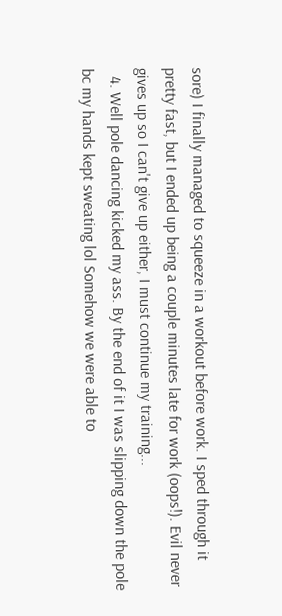sore) I finally managed to squeeze in a workout before work. I sped through it pretty fast, but I ended up being a couple minutes late for work (oops!). Evil never gives up so I can't give up either, I must continue my training...
  4. Well pole dancing kicked my ass. By the end of it I was slipping down the pole bc my hands kept sweating lol Somehow we were able to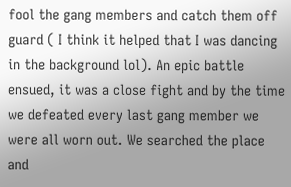fool the gang members and catch them off guard ( I think it helped that I was dancing in the background lol). An epic battle ensued, it was a close fight and by the time we defeated every last gang member we were all worn out. We searched the place and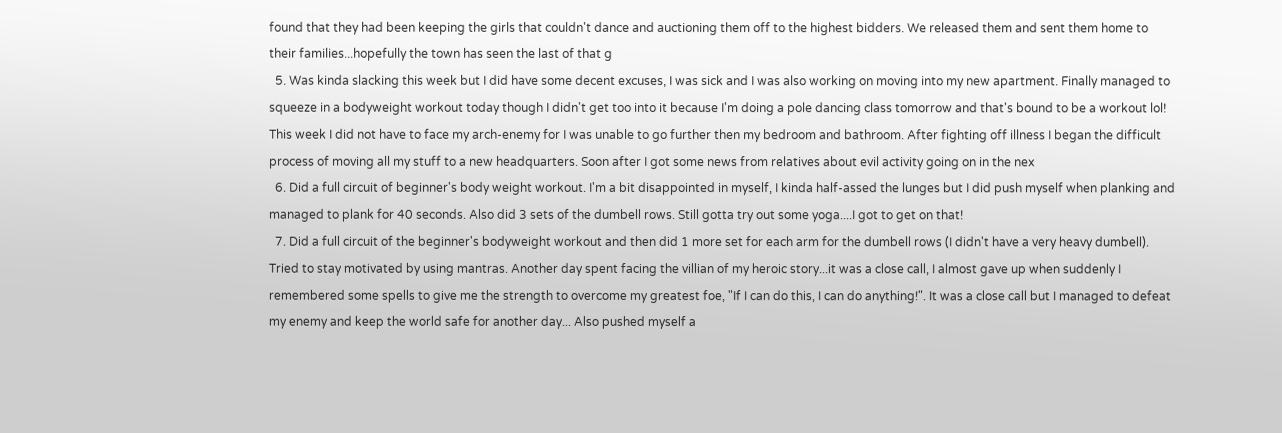found that they had been keeping the girls that couldn't dance and auctioning them off to the highest bidders. We released them and sent them home to their families...hopefully the town has seen the last of that g
  5. Was kinda slacking this week but I did have some decent excuses, I was sick and I was also working on moving into my new apartment. Finally managed to squeeze in a bodyweight workout today though I didn't get too into it because I'm doing a pole dancing class tomorrow and that's bound to be a workout lol! This week I did not have to face my arch-enemy for I was unable to go further then my bedroom and bathroom. After fighting off illness I began the difficult process of moving all my stuff to a new headquarters. Soon after I got some news from relatives about evil activity going on in the nex
  6. Did a full circuit of beginner's body weight workout. I'm a bit disappointed in myself, I kinda half-assed the lunges but I did push myself when planking and managed to plank for 40 seconds. Also did 3 sets of the dumbell rows. Still gotta try out some yoga....I got to get on that!
  7. Did a full circuit of the beginner's bodyweight workout and then did 1 more set for each arm for the dumbell rows (I didn't have a very heavy dumbell). Tried to stay motivated by using mantras. Another day spent facing the villian of my heroic story...it was a close call, I almost gave up when suddenly I remembered some spells to give me the strength to overcome my greatest foe, "If I can do this, I can do anything!". It was a close call but I managed to defeat my enemy and keep the world safe for another day... Also pushed myself a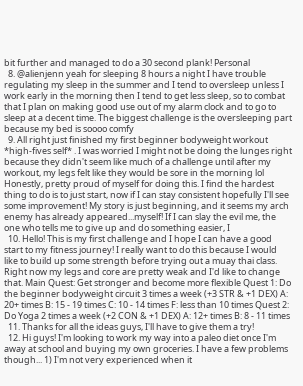bit further and managed to do a 30 second plank! Personal
  8. @alienjenn yeah for sleeping 8 hours a night I have trouble regulating my sleep in the summer and I tend to oversleep unless I work early in the morning then I tend to get less sleep, so to combat that I plan on making good use out of my alarm clock and to go to sleep at a decent time. The biggest challenge is the oversleeping part because my bed is soooo comfy
  9. All right just finished my first beginner bodyweight workout *high-fives self* . I was worried I might not be doing the lunges right because they didn't seem like much of a challenge until after my workout, my legs felt like they would be sore in the morning lol Honestly, pretty proud of myself for doing this. I find the hardest thing to do is to just start, now if I can stay consistent hopefully I'll see some improvement! My story is just beginning, and it seems my arch enemy has already appeared...myself! If I can slay the evil me, the one who tells me to give up and do something easier, I
  10. Hello! This is my first challenge and I hope I can have a good start to my fitness journey! I really want to do this because I would like to build up some strength before trying out a muay thai class. Right now my legs and core are pretty weak and I'd like to change that. Main Quest: Get stronger and become more flexible Quest 1: Do the beginner bodyweight circuit 3 times a week (+3 STR & +1 DEX) A: 20+ times B: 15 - 19 times C: 10 - 14 times F: less than 10 times Quest 2: Do Yoga 2 times a week (+2 CON & +1 DEX) A: 12+ times B: 8 - 11 times
  11. Thanks for all the ideas guys, I'll have to give them a try!
  12. Hi guys! I'm looking to work my way into a paleo diet once I'm away at school and buying my own groceries. I have a few problems though... 1) I'm not very experienced when it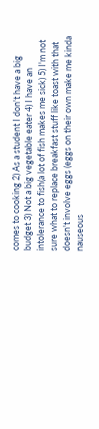comes to cooking 2) As a student I don't have a big budget 3) Not a big vegetable eater 4) I have an intolerance to fish(a lot of fish makes me sick) 5) I'm not sure what to replace breakfast stuff like toast with that doesn't involve eggs (eggs on their own make me kinda nauseous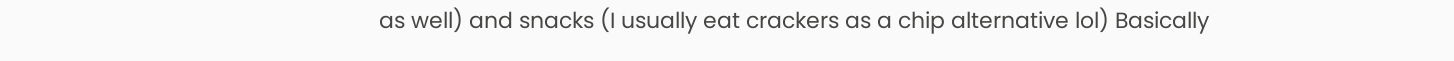as well) and snacks (I usually eat crackers as a chip alternative lol) Basically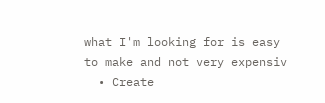what I'm looking for is easy to make and not very expensiv
  • Create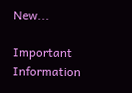New...

Important Information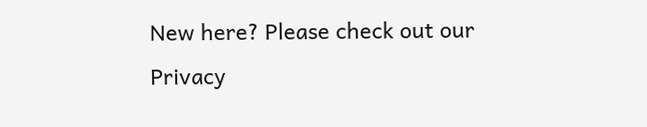New here? Please check out our Privacy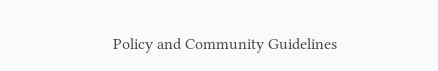Policy and Community Guidelines